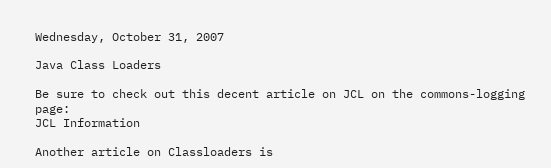Wednesday, October 31, 2007

Java Class Loaders

Be sure to check out this decent article on JCL on the commons-logging page:
JCL Information

Another article on Classloaders is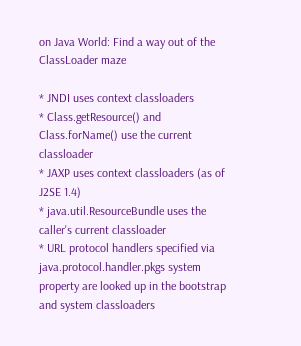on Java World: Find a way out of the ClassLoader maze

* JNDI uses context classloaders
* Class.getResource() and Class.forName() use the current classloader
* JAXP uses context classloaders (as of J2SE 1.4)
* java.util.ResourceBundle uses the caller's current classloader
* URL protocol handlers specified via java.protocol.handler.pkgs system property are looked up in the bootstrap and system classloaders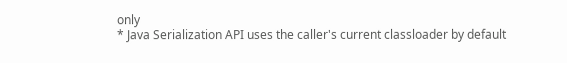only
* Java Serialization API uses the caller's current classloader by default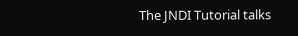The JNDI Tutorial talks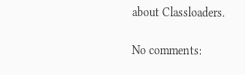about Classloaders.

No comments: